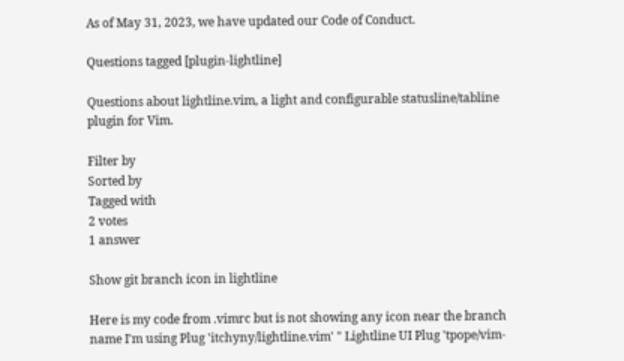As of May 31, 2023, we have updated our Code of Conduct.

Questions tagged [plugin-lightline]

Questions about lightline.vim, a light and configurable statusline/tabline plugin for Vim.

Filter by
Sorted by
Tagged with
2 votes
1 answer

Show git branch icon in lightline

Here is my code from .vimrc but is not showing any icon near the branch name I'm using Plug 'itchyny/lightline.vim' " Lightline UI Plug 'tpope/vim-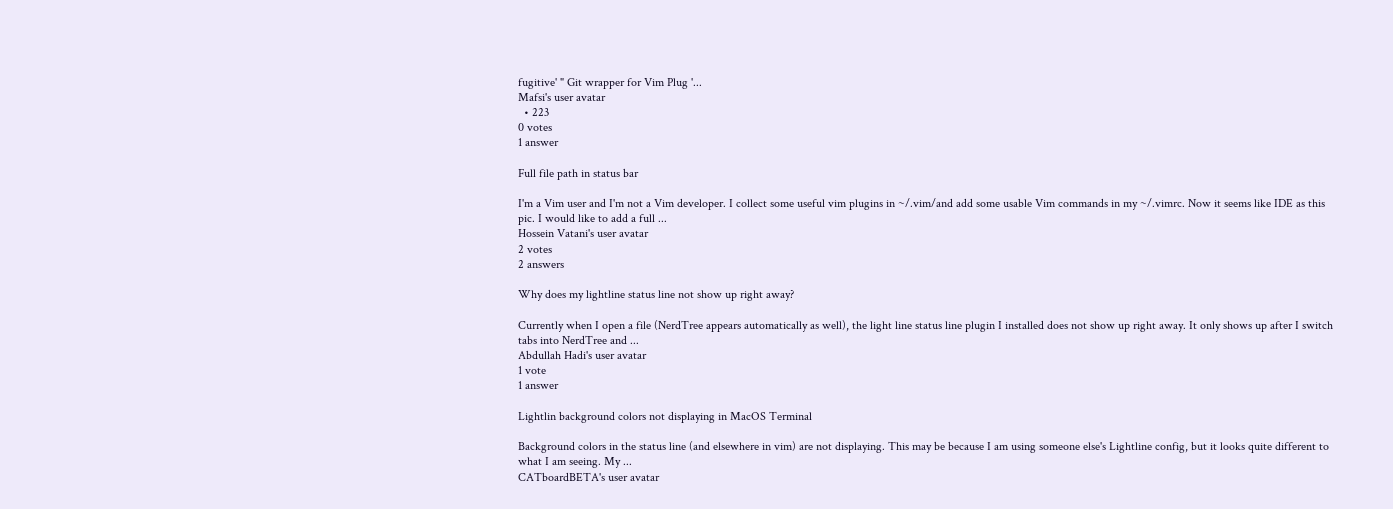fugitive' " Git wrapper for Vim Plug '...
Mafsi's user avatar
  • 223
0 votes
1 answer

Full file path in status bar

I'm a Vim user and I'm not a Vim developer. I collect some useful vim plugins in ~/.vim/and add some usable Vim commands in my ~/.vimrc. Now it seems like IDE as this pic. I would like to add a full ...
Hossein Vatani's user avatar
2 votes
2 answers

Why does my lightline status line not show up right away?

Currently when I open a file (NerdTree appears automatically as well), the light line status line plugin I installed does not show up right away. It only shows up after I switch tabs into NerdTree and ...
Abdullah Hadi's user avatar
1 vote
1 answer

Lightlin background colors not displaying in MacOS Terminal

Background colors in the status line (and elsewhere in vim) are not displaying. This may be because I am using someone else's Lightline config, but it looks quite different to what I am seeing. My ...
CATboardBETA's user avatar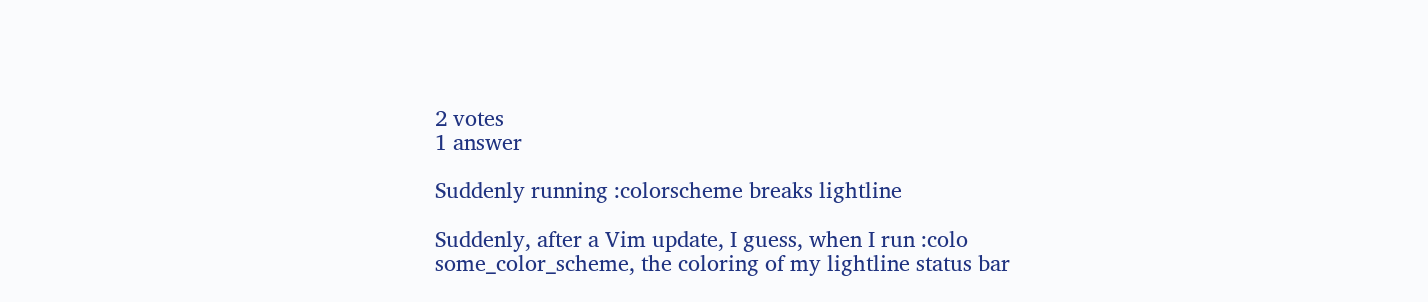2 votes
1 answer

Suddenly running :colorscheme breaks lightline

Suddenly, after a Vim update, I guess, when I run :colo some_color_scheme, the coloring of my lightline status bar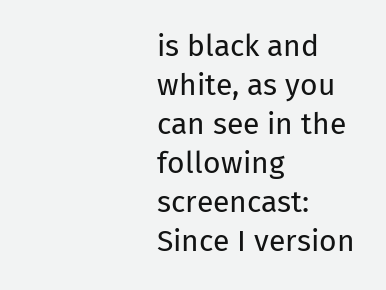is black and white, as you can see in the following screencast: Since I version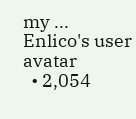my ...
Enlico's user avatar
  • 2,054